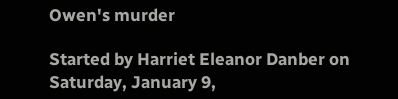Owen's murder

Started by Harriet Eleanor Danber on Saturday, January 9,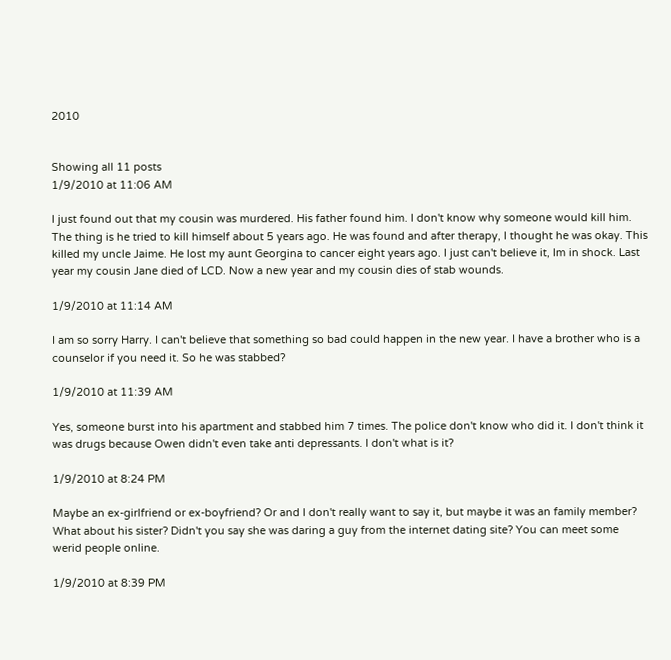2010


Showing all 11 posts
1/9/2010 at 11:06 AM

I just found out that my cousin was murdered. His father found him. I don't know why someone would kill him. The thing is he tried to kill himself about 5 years ago. He was found and after therapy, I thought he was okay. This killed my uncle Jaime. He lost my aunt Georgina to cancer eight years ago. I just can't believe it, Im in shock. Last year my cousin Jane died of LCD. Now a new year and my cousin dies of stab wounds.

1/9/2010 at 11:14 AM

I am so sorry Harry. I can't believe that something so bad could happen in the new year. I have a brother who is a counselor if you need it. So he was stabbed?

1/9/2010 at 11:39 AM

Yes, someone burst into his apartment and stabbed him 7 times. The police don't know who did it. I don't think it was drugs because Owen didn't even take anti depressants. I don't what is it?

1/9/2010 at 8:24 PM

Maybe an ex-girlfriend or ex-boyfriend? Or and I don't really want to say it, but maybe it was an family member? What about his sister? Didn't you say she was daring a guy from the internet dating site? You can meet some werid people online.

1/9/2010 at 8:39 PM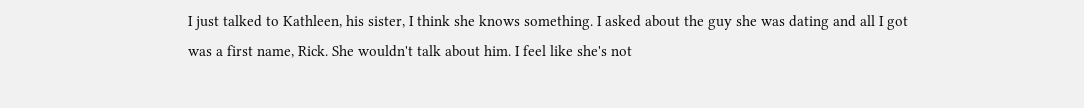I just talked to Kathleen, his sister, I think she knows something. I asked about the guy she was dating and all I got was a first name, Rick. She wouldn't talk about him. I feel like she's not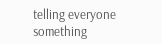telling everyone something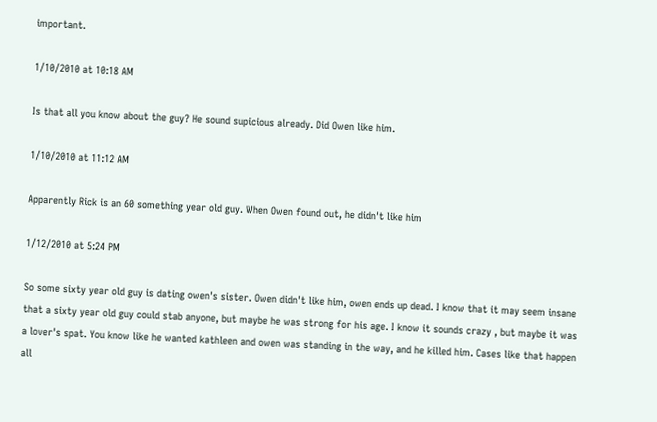important.

1/10/2010 at 10:18 AM

Is that all you know about the guy? He sound supicious already. Did Owen like him.

1/10/2010 at 11:12 AM

Apparently Rick is an 60 something year old guy. When Owen found out, he didn't like him

1/12/2010 at 5:24 PM

So some sixty year old guy is dating owen's sister. Owen didn't like him, owen ends up dead. I know that it may seem insane that a sixty year old guy could stab anyone, but maybe he was strong for his age. I know it sounds crazy , but maybe it was a lover's spat. You know like he wanted kathleen and owen was standing in the way, and he killed him. Cases like that happen all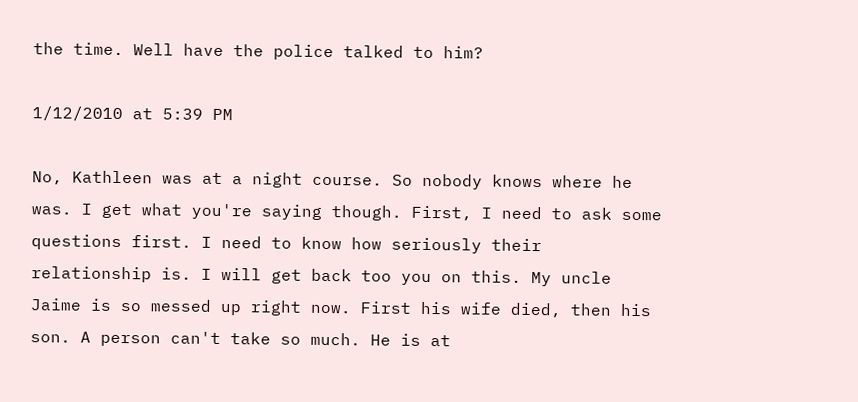the time. Well have the police talked to him?

1/12/2010 at 5:39 PM

No, Kathleen was at a night course. So nobody knows where he was. I get what you're saying though. First, I need to ask some questions first. I need to know how seriously their relationship is. I will get back too you on this. My uncle Jaime is so messed up right now. First his wife died, then his son. A person can't take so much. He is at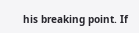his breaking point. If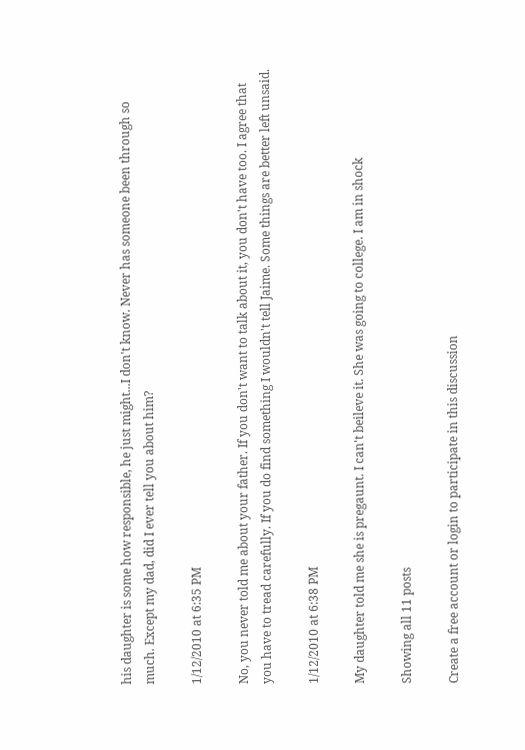his daughter is some how responsible, he just might...I don't know. Never has someone been through so much. Except my dad, did I ever tell you about him?

1/12/2010 at 6:35 PM

No, you never told me about your father. If you don't want to talk about it, you don't have too. I agree that you have to tread carefully. If you do find something I wouldn't tell Jaime. Some things are better left unsaid.

1/12/2010 at 6:38 PM

My daughter told me she is pregaunt. I can't beileve it. She was going to college. I am in shock

Showing all 11 posts

Create a free account or login to participate in this discussion